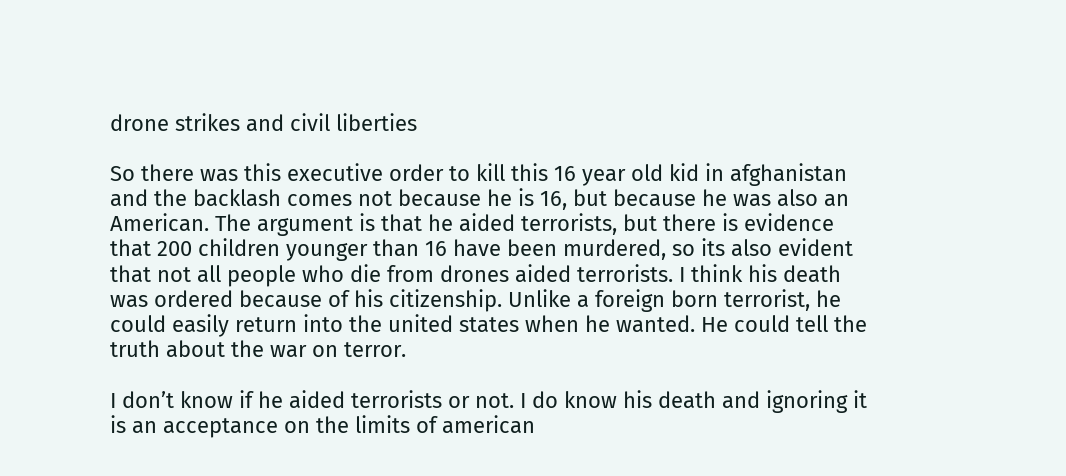drone strikes and civil liberties

So there was this executive order to kill this 16 year old kid in afghanistan and the backlash comes not because he is 16, but because he was also an American. The argument is that he aided terrorists, but there is evidence that 200 children younger than 16 have been murdered, so its also evident that not all people who die from drones aided terrorists. I think his death was ordered because of his citizenship. Unlike a foreign born terrorist, he could easily return into the united states when he wanted. He could tell the truth about the war on terror.

I don’t know if he aided terrorists or not. I do know his death and ignoring it is an acceptance on the limits of american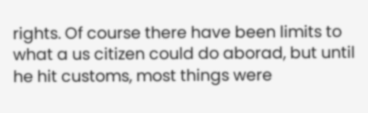rights. Of course there have been limits to what a us citizen could do aborad, but until he hit customs, most things were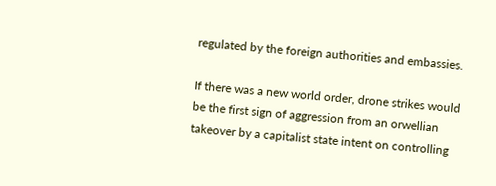regulated by the foreign authorities and embassies.

If there was a new world order, drone strikes would be the first sign of aggression from an orwellian takeover by a capitalist state intent on controlling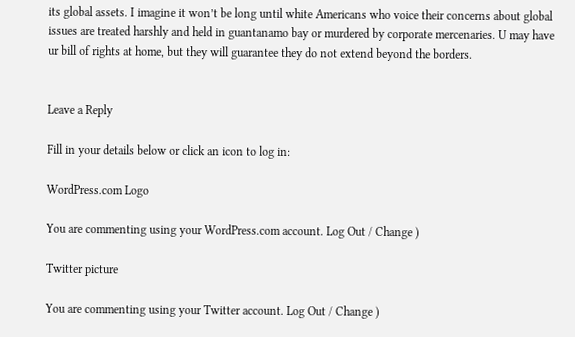its global assets. I imagine it won’t be long until white Americans who voice their concerns about global issues are treated harshly and held in guantanamo bay or murdered by corporate mercenaries. U may have ur bill of rights at home, but they will guarantee they do not extend beyond the borders.


Leave a Reply

Fill in your details below or click an icon to log in:

WordPress.com Logo

You are commenting using your WordPress.com account. Log Out / Change )

Twitter picture

You are commenting using your Twitter account. Log Out / Change )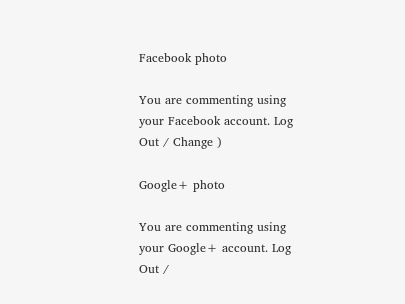Facebook photo

You are commenting using your Facebook account. Log Out / Change )

Google+ photo

You are commenting using your Google+ account. Log Out /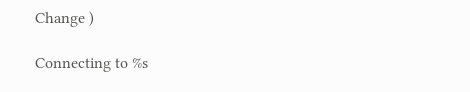Change )

Connecting to %s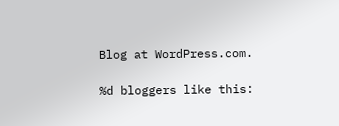Blog at WordPress.com.

%d bloggers like this: